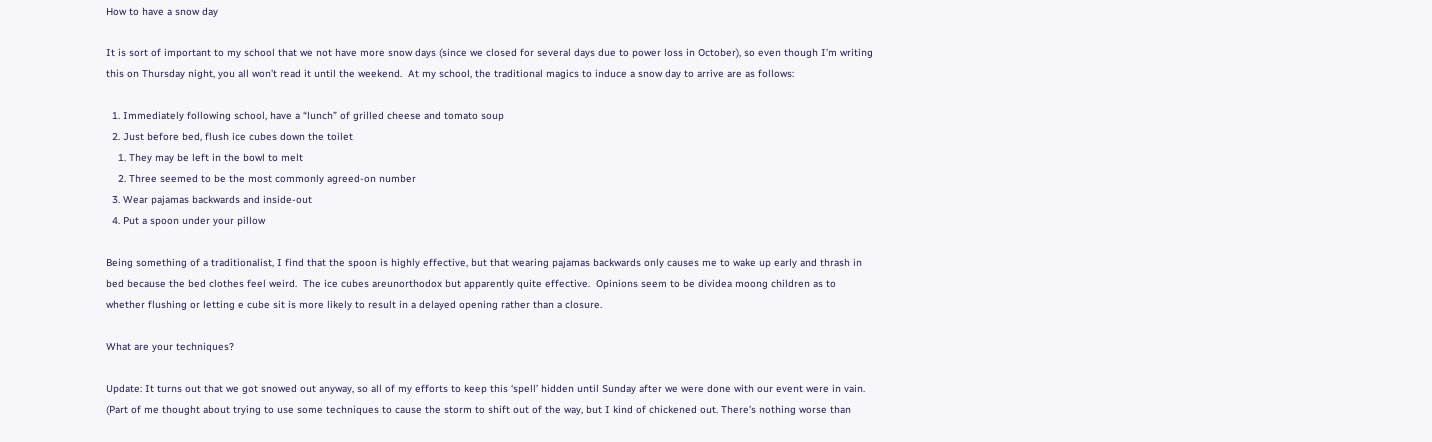How to have a snow day

It is sort of important to my school that we not have more snow days (since we closed for several days due to power loss in October), so even though I’m writing this on Thursday night, you all won’t read it until the weekend.  At my school, the traditional magics to induce a snow day to arrive are as follows:

  1. Immediately following school, have a “lunch” of grilled cheese and tomato soup
  2. Just before bed, flush ice cubes down the toilet
    1. They may be left in the bowl to melt
    2. Three seemed to be the most commonly agreed-on number
  3. Wear pajamas backwards and inside-out
  4. Put a spoon under your pillow

Being something of a traditionalist, I find that the spoon is highly effective, but that wearing pajamas backwards only causes me to wake up early and thrash in bed because the bed clothes feel weird.  The ice cubes areunorthodox but apparently quite effective.  Opinions seem to be dividea moong children as to whether flushing or letting e cube sit is more likely to result in a delayed opening rather than a closure.

What are your techniques?

Update: It turns out that we got snowed out anyway, so all of my efforts to keep this ‘spell’ hidden until Sunday after we were done with our event were in vain.  (Part of me thought about trying to use some techniques to cause the storm to shift out of the way, but I kind of chickened out. There’s nothing worse than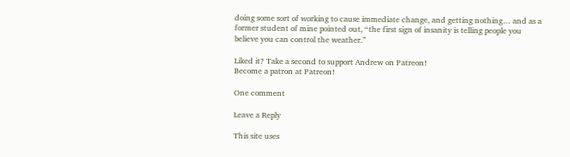doing some sort of working to cause immediate change, and getting nothing… and as a former student of mine pointed out, “the first sign of insanity is telling people you believe you can control the weather.”

Liked it? Take a second to support Andrew on Patreon!
Become a patron at Patreon!

One comment

Leave a Reply

This site uses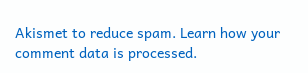Akismet to reduce spam. Learn how your comment data is processed.